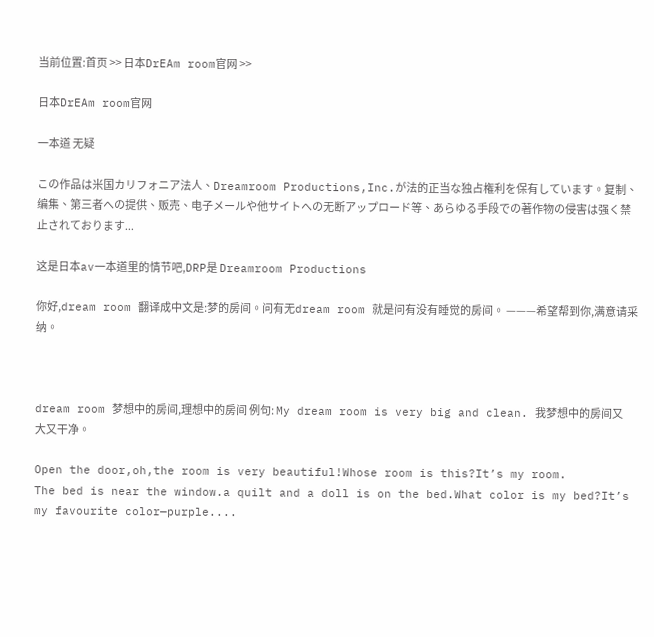当前位置:首页 >> 日本DrEAm room官网 >>

日本DrEAm room官网

一本道 无疑

この作品は米国カリフォニア法人、Dreamroom Productions,Inc.が法的正当な独占権利を保有しています。复制、编集、第三者への提供、贩売、电子メールや他サイトへの无断アップロード等、あらゆる手段での著作物の侵害は强く禁止されております...

这是日本av一本道里的情节吧,DRP是 Dreamroom Productions

你好,dream room 翻译成中文是:梦的房间。问有无dream room 就是问有没有睡觉的房间。 ———希望帮到你,满意请采纳。



dream room 梦想中的房间,理想中的房间 例句: My dream room is very big and clean. 我梦想中的房间又大又干净。

Open the door,oh,the room is very beautiful!Whose room is this?It’s my room.         The bed is near the window.a quilt and a doll is on the bed.What color is my bed?It’s my favourite color—purple....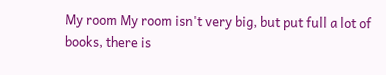My room My room isn't very big, but put full a lot of books, there is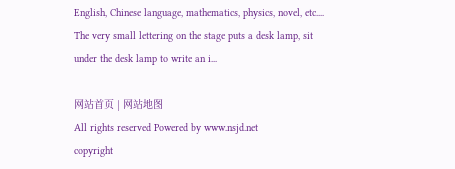English, Chinese language, mathematics, physics, novel, etc.... The very small lettering on the stage puts a desk lamp, sit under the desk lamp to write an i...

网站首页 | 网站地图
All rights reserved Powered by www.nsjd.net
copyright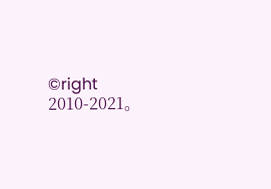©right 2010-2021。